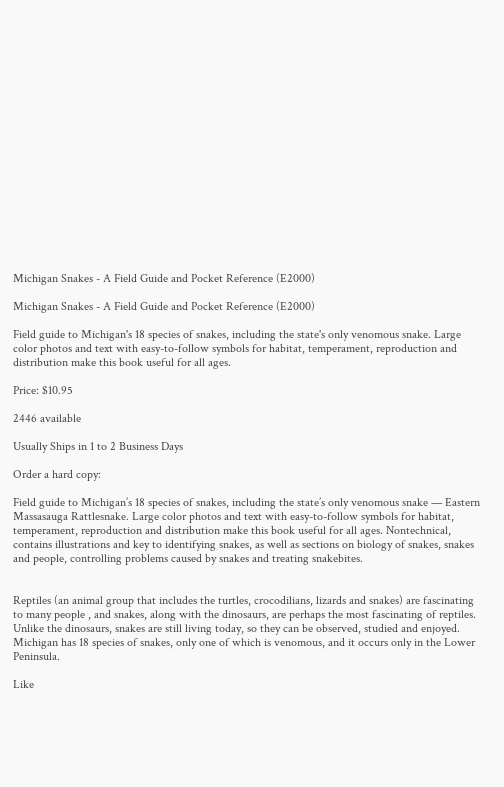Michigan Snakes - A Field Guide and Pocket Reference (E2000)

Michigan Snakes - A Field Guide and Pocket Reference (E2000)

Field guide to Michigan's 18 species of snakes, including the state's only venomous snake. Large color photos and text with easy-to-follow symbols for habitat, temperament, reproduction and distribution make this book useful for all ages.

Price: $10.95

2446 available

Usually Ships in 1 to 2 Business Days

Order a hard copy:

Field guide to Michigan’s 18 species of snakes, including the state’s only venomous snake — Eastern Massasauga Rattlesnake. Large color photos and text with easy-to-follow symbols for habitat, temperament, reproduction and distribution make this book useful for all ages. Nontechnical, contains illustrations and key to identifying snakes, as well as sections on biology of snakes, snakes and people, controlling problems caused by snakes and treating snakebites.


Reptiles (an animal group that includes the turtles, crocodilians, lizards and snakes) are fascinating to many people , and snakes, along with the dinosaurs, are perhaps the most fascinating of reptiles. Unlike the dinosaurs, snakes are still living today, so they can be observed, studied and enjoyed. Michigan has 18 species of snakes, only one of which is venomous, and it occurs only in the Lower Peninsula.

Like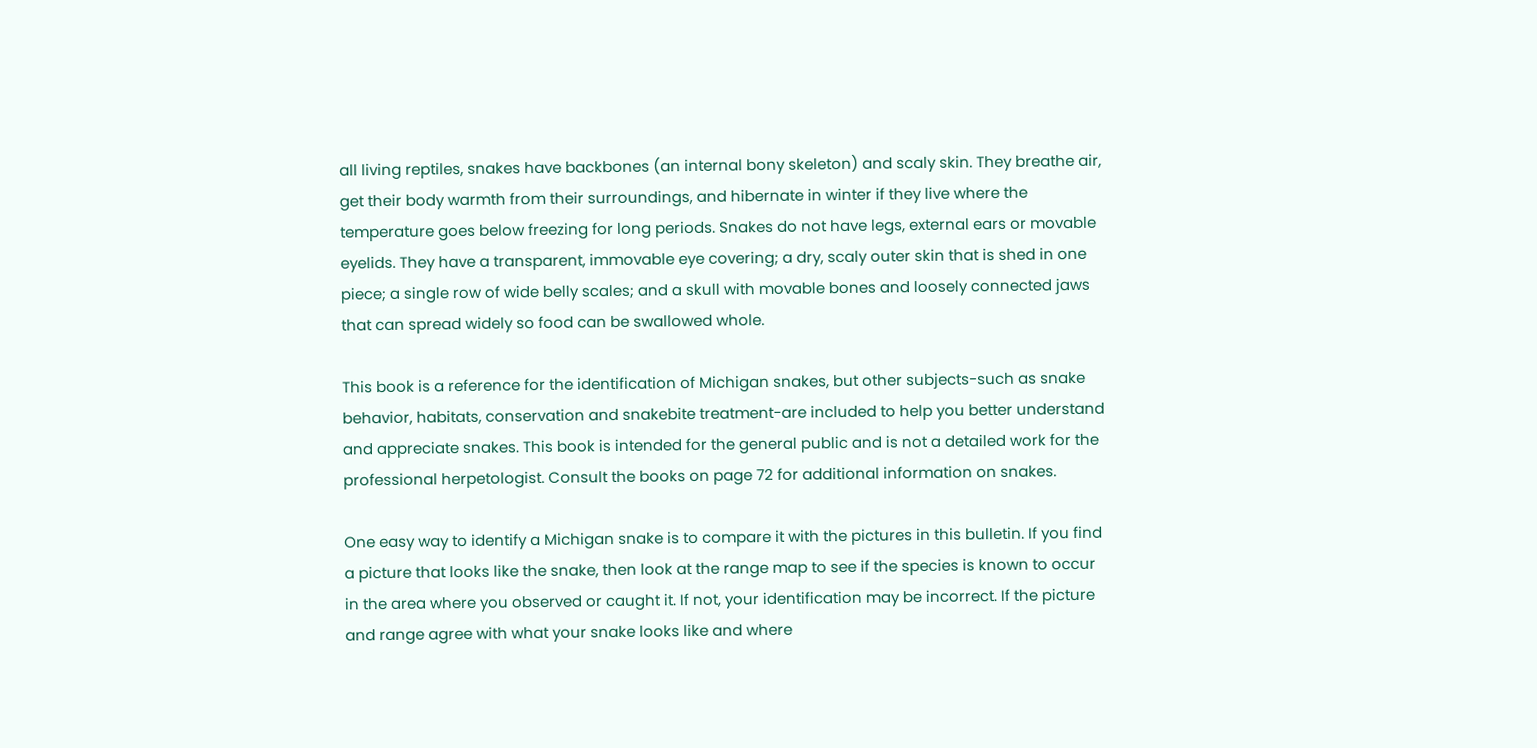all living reptiles, snakes have backbones (an internal bony skeleton) and scaly skin. They breathe air, get their body warmth from their surroundings, and hibernate in winter if they live where the temperature goes below freezing for long periods. Snakes do not have legs, external ears or movable eyelids. They have a transparent, immovable eye covering; a dry, scaly outer skin that is shed in one piece; a single row of wide belly scales; and a skull with movable bones and loosely connected jaws that can spread widely so food can be swallowed whole.

This book is a reference for the identification of Michigan snakes, but other subjects-such as snake behavior, habitats, conservation and snakebite treatment-are included to help you better understand and appreciate snakes. This book is intended for the general public and is not a detailed work for the professional herpetologist. Consult the books on page 72 for additional information on snakes.

One easy way to identify a Michigan snake is to compare it with the pictures in this bulletin. If you find a picture that looks like the snake, then look at the range map to see if the species is known to occur in the area where you observed or caught it. If not, your identification may be incorrect. If the picture and range agree with what your snake looks like and where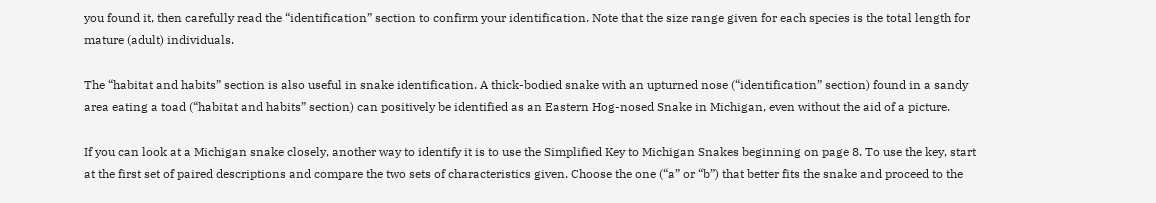you found it, then carefully read the “identification” section to confirm your identification. Note that the size range given for each species is the total length for mature (adult) individuals.

The “habitat and habits” section is also useful in snake identification. A thick-bodied snake with an upturned nose (“identification” section) found in a sandy area eating a toad (“habitat and habits” section) can positively be identified as an Eastern Hog-nosed Snake in Michigan, even without the aid of a picture.

If you can look at a Michigan snake closely, another way to identify it is to use the Simplified Key to Michigan Snakes beginning on page 8. To use the key, start at the first set of paired descriptions and compare the two sets of characteristics given. Choose the one (“a” or “b”) that better fits the snake and proceed to the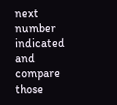next number indicated and compare those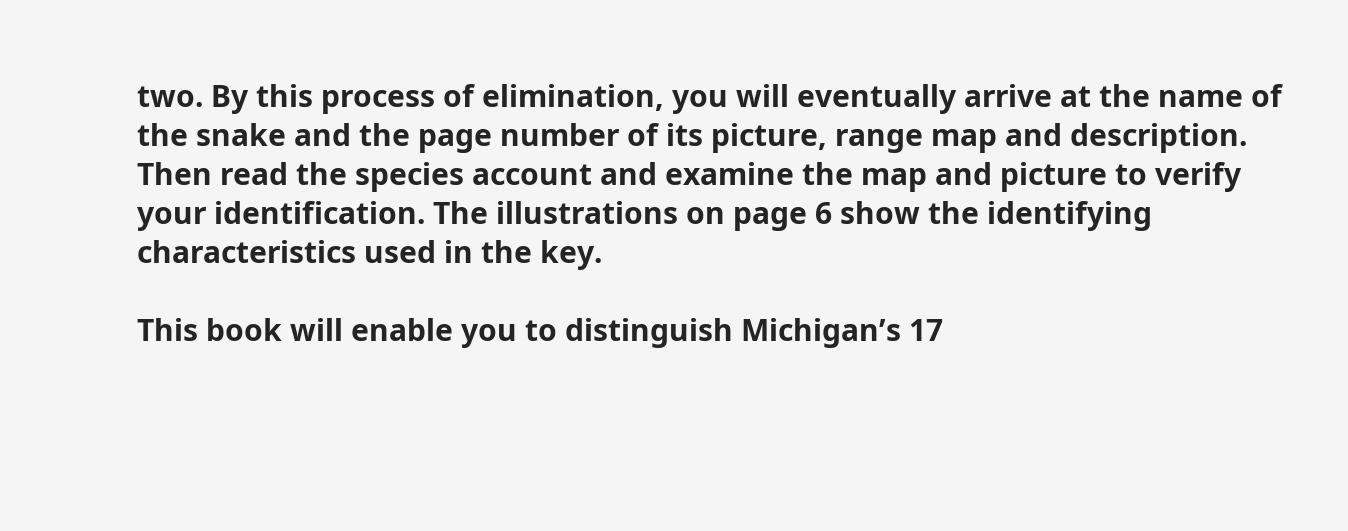two. By this process of elimination, you will eventually arrive at the name of the snake and the page number of its picture, range map and description. Then read the species account and examine the map and picture to verify your identification. The illustrations on page 6 show the identifying characteristics used in the key.

This book will enable you to distinguish Michigan’s 17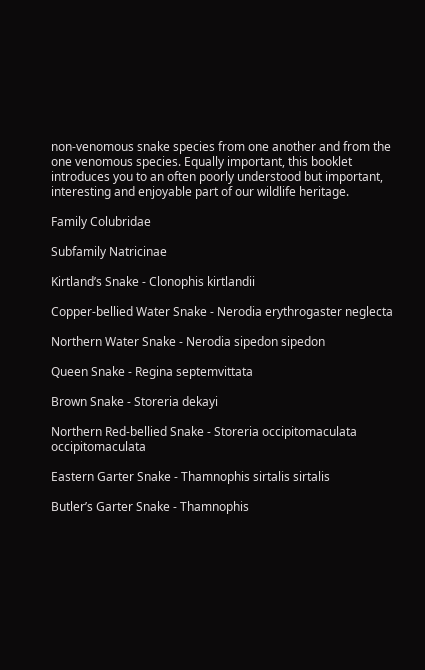non-venomous snake species from one another and from the one venomous species. Equally important, this booklet introduces you to an often poorly understood but important, interesting and enjoyable part of our wildlife heritage.

Family Colubridae

Subfamily Natricinae

Kirtland’s Snake - Clonophis kirtlandii

Copper-bellied Water Snake - Nerodia erythrogaster neglecta

Northern Water Snake - Nerodia sipedon sipedon

Queen Snake - Regina septemvittata

Brown Snake - Storeria dekayi

Northern Red-bellied Snake - Storeria occipitomaculata occipitomaculata

Eastern Garter Snake - Thamnophis sirtalis sirtalis

Butler’s Garter Snake - Thamnophis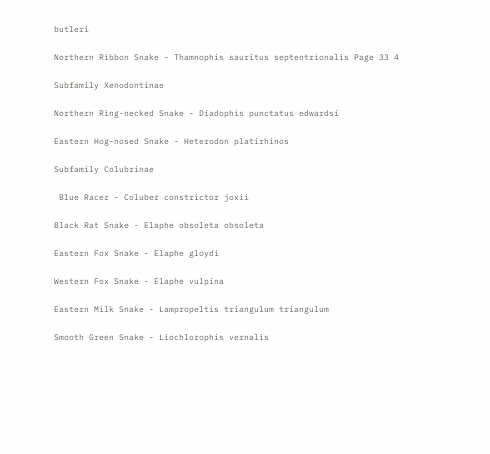butleri

Northern Ribbon Snake - Thamnophis sauritus septentrionalis Page 33 4

Subfamily Xenodontinae

Northern Ring-necked Snake - Diadophis punctatus edwardsi

Eastern Hog-nosed Snake - Heterodon platirhinos

Subfamily Colubrinae

 Blue Racer - Coluber constrictor joxii

Black Rat Snake - Elaphe obsoleta obsoleta

Eastern Fox Snake - Elaphe gloydi

Western Fox Snake - Elaphe vulpina

Eastern Milk Snake - Lampropeltis triangulum triangulum

Smooth Green Snake - Liochlorophis vernalis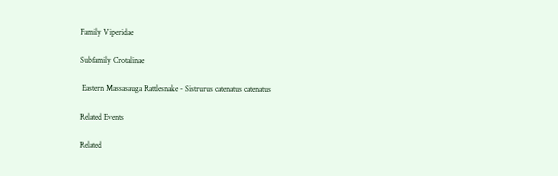Family Viperidae

Subfamily Crotalinae

 Eastern Massasauga Rattlesnake - Sistrurus catenatus catenatus

Related Events

Related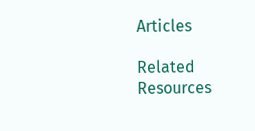Articles

Related Resources